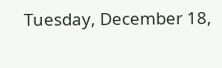Tuesday, December 18,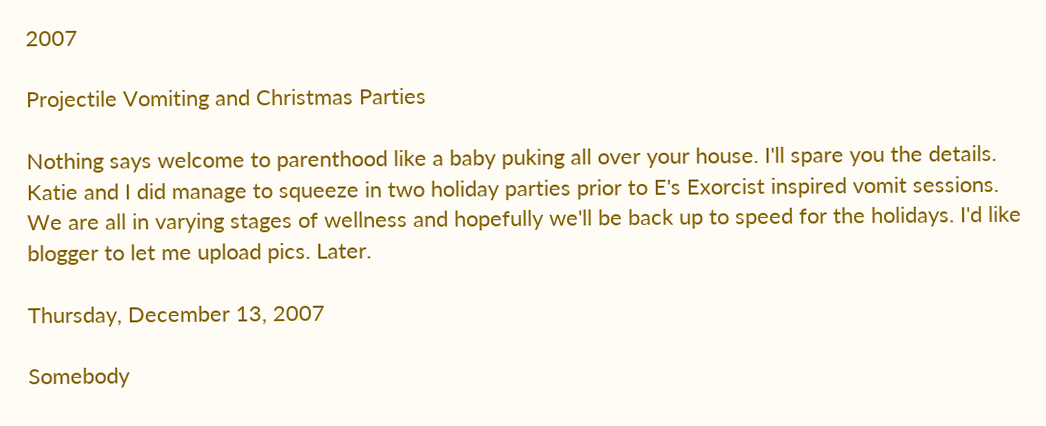2007

Projectile Vomiting and Christmas Parties

Nothing says welcome to parenthood like a baby puking all over your house. I'll spare you the details. Katie and I did manage to squeeze in two holiday parties prior to E's Exorcist inspired vomit sessions. We are all in varying stages of wellness and hopefully we'll be back up to speed for the holidays. I'd like blogger to let me upload pics. Later.

Thursday, December 13, 2007

Somebody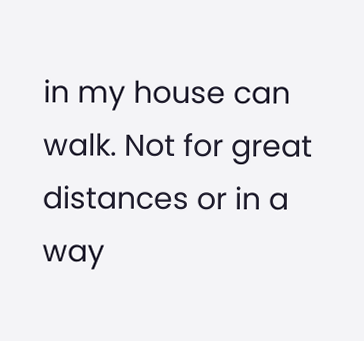in my house can walk. Not for great distances or in a way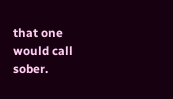that one would call sober.